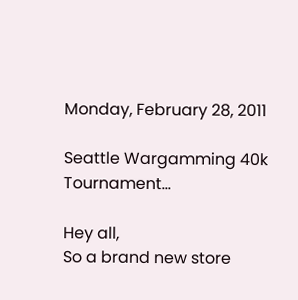Monday, February 28, 2011

Seattle Wargamming 40k Tournament...

Hey all,
So a brand new store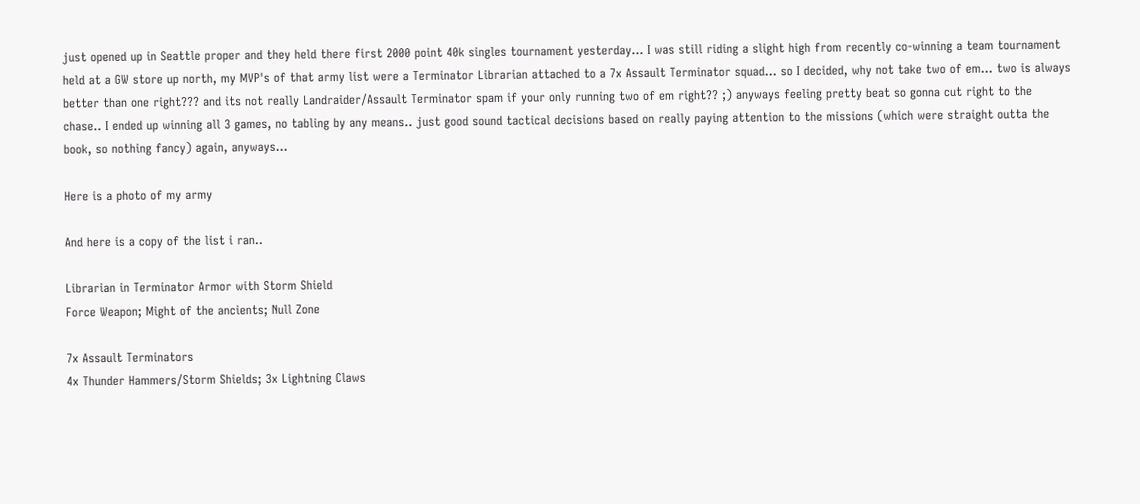just opened up in Seattle proper and they held there first 2000 point 40k singles tournament yesterday... I was still riding a slight high from recently co-winning a team tournament held at a GW store up north, my MVP's of that army list were a Terminator Librarian attached to a 7x Assault Terminator squad... so I decided, why not take two of em... two is always better than one right??? and its not really Landraider/Assault Terminator spam if your only running two of em right?? ;) anyways feeling pretty beat so gonna cut right to the chase.. I ended up winning all 3 games, no tabling by any means.. just good sound tactical decisions based on really paying attention to the missions (which were straight outta the book, so nothing fancy) again, anyways...

Here is a photo of my army

And here is a copy of the list i ran..

Librarian in Terminator Armor with Storm Shield
Force Weapon; Might of the ancients; Null Zone

7x Assault Terminators
4x Thunder Hammers/Storm Shields; 3x Lightning Claws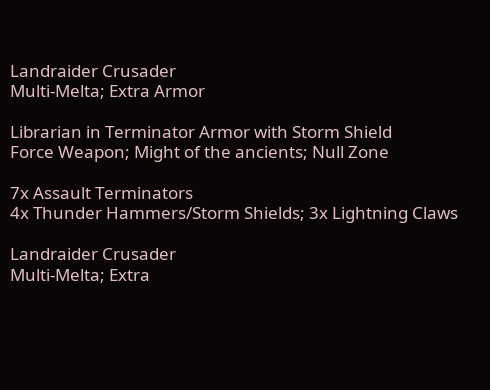Landraider Crusader
Multi-Melta; Extra Armor

Librarian in Terminator Armor with Storm Shield
Force Weapon; Might of the ancients; Null Zone

7x Assault Terminators
4x Thunder Hammers/Storm Shields; 3x Lightning Claws

Landraider Crusader
Multi-Melta; Extra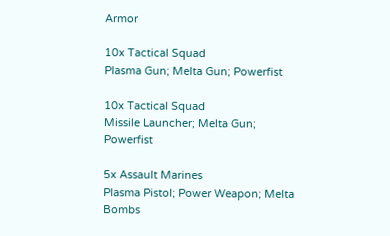Armor

10x Tactical Squad
Plasma Gun; Melta Gun; Powerfist

10x Tactical Squad
Missile Launcher; Melta Gun; Powerfist

5x Assault Marines
Plasma Pistol; Power Weapon; Melta Bombs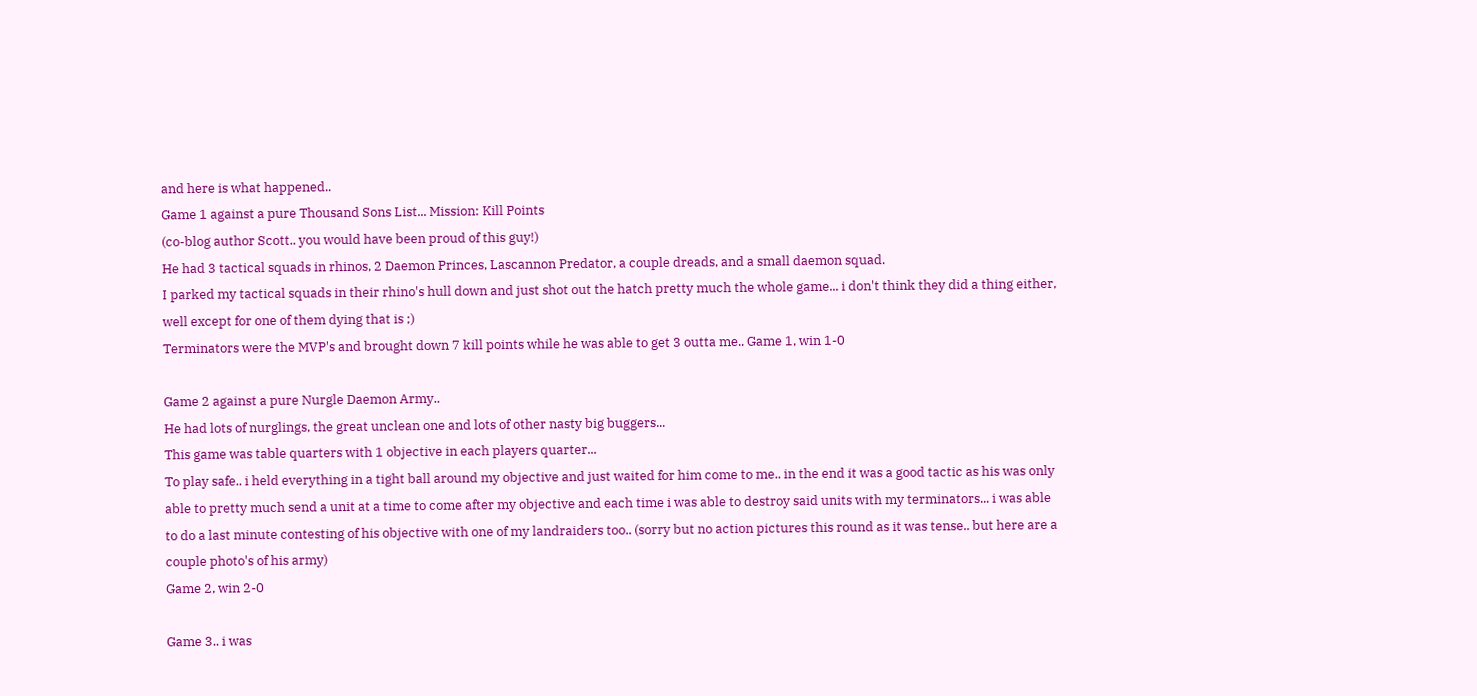and here is what happened..
Game 1 against a pure Thousand Sons List... Mission: Kill Points
(co-blog author Scott.. you would have been proud of this guy!)
He had 3 tactical squads in rhinos, 2 Daemon Princes, Lascannon Predator, a couple dreads, and a small daemon squad.
I parked my tactical squads in their rhino's hull down and just shot out the hatch pretty much the whole game... i don't think they did a thing either, well except for one of them dying that is ;)
Terminators were the MVP's and brought down 7 kill points while he was able to get 3 outta me.. Game 1, win 1-0

Game 2 against a pure Nurgle Daemon Army..
He had lots of nurglings, the great unclean one and lots of other nasty big buggers...
This game was table quarters with 1 objective in each players quarter...
To play safe.. i held everything in a tight ball around my objective and just waited for him come to me.. in the end it was a good tactic as his was only able to pretty much send a unit at a time to come after my objective and each time i was able to destroy said units with my terminators... i was able to do a last minute contesting of his objective with one of my landraiders too.. (sorry but no action pictures this round as it was tense.. but here are a couple photo's of his army)
Game 2, win 2-0

Game 3.. i was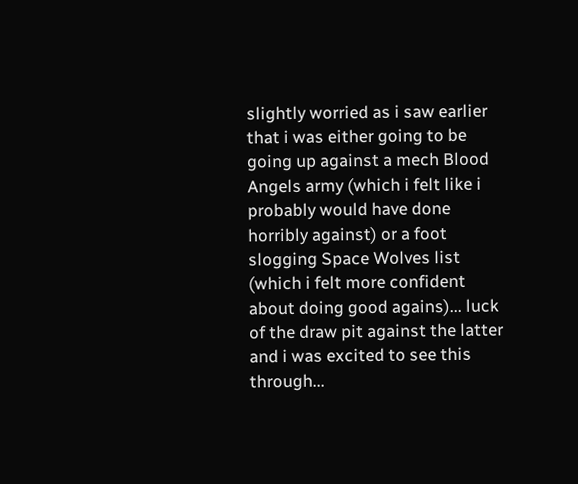slightly worried as i saw earlier that i was either going to be going up against a mech Blood Angels army (which i felt like i probably would have done horribly against) or a foot slogging Space Wolves list (which i felt more confident about doing good agains)... luck of the draw pit against the latter and i was excited to see this through...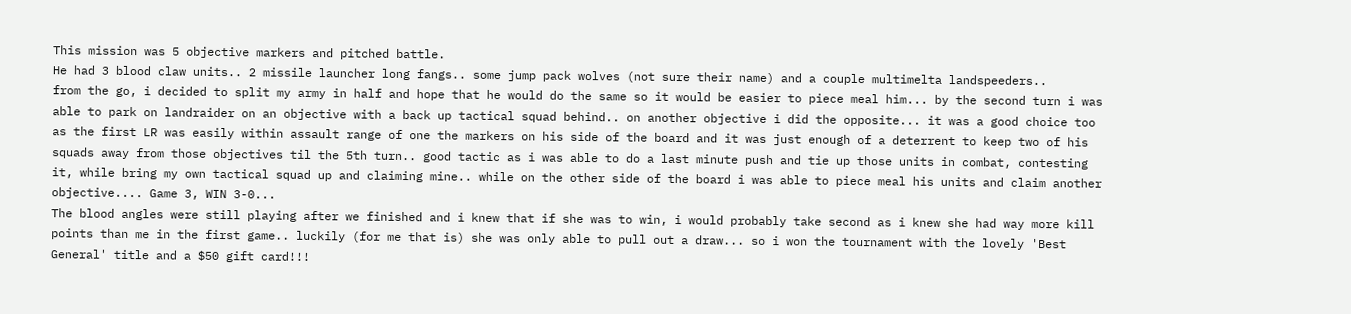This mission was 5 objective markers and pitched battle.
He had 3 blood claw units.. 2 missile launcher long fangs.. some jump pack wolves (not sure their name) and a couple multimelta landspeeders..
from the go, i decided to split my army in half and hope that he would do the same so it would be easier to piece meal him... by the second turn i was able to park on landraider on an objective with a back up tactical squad behind.. on another objective i did the opposite... it was a good choice too as the first LR was easily within assault range of one the markers on his side of the board and it was just enough of a deterrent to keep two of his squads away from those objectives til the 5th turn.. good tactic as i was able to do a last minute push and tie up those units in combat, contesting it, while bring my own tactical squad up and claiming mine.. while on the other side of the board i was able to piece meal his units and claim another objective.... Game 3, WIN 3-0...
The blood angles were still playing after we finished and i knew that if she was to win, i would probably take second as i knew she had way more kill points than me in the first game.. luckily (for me that is) she was only able to pull out a draw... so i won the tournament with the lovely 'Best General' title and a $50 gift card!!!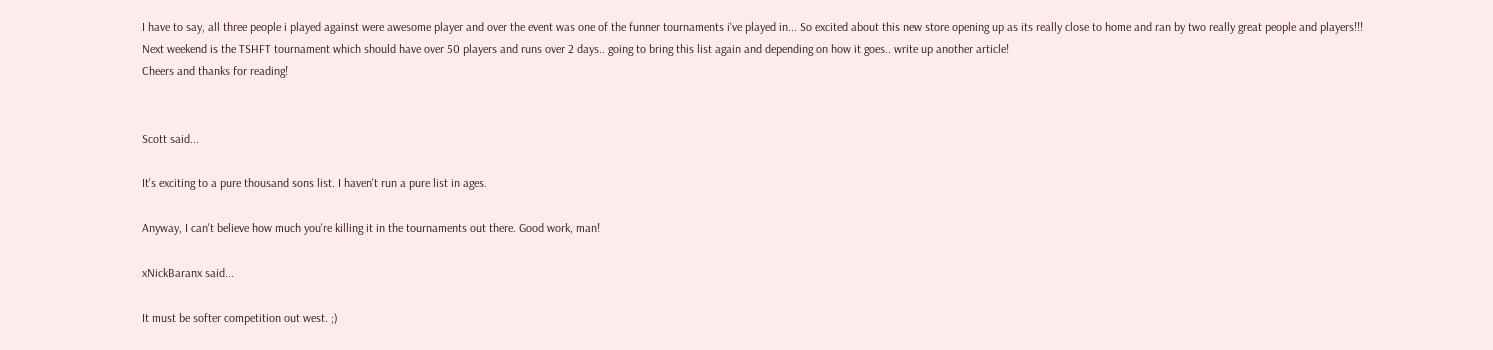I have to say, all three people i played against were awesome player and over the event was one of the funner tournaments i've played in... So excited about this new store opening up as its really close to home and ran by two really great people and players!!!
Next weekend is the TSHFT tournament which should have over 50 players and runs over 2 days.. going to bring this list again and depending on how it goes.. write up another article!
Cheers and thanks for reading!


Scott said...

It's exciting to a pure thousand sons list. I haven't run a pure list in ages.

Anyway, I can't believe how much you're killing it in the tournaments out there. Good work, man!

xNickBaranx said...

It must be softer competition out west. ;)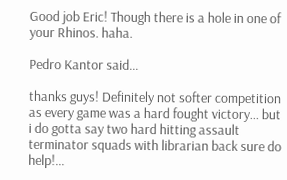Good job Eric! Though there is a hole in one of your Rhinos. haha.

Pedro Kantor said...

thanks guys! Definitely not softer competition as every game was a hard fought victory... but i do gotta say two hard hitting assault terminator squads with librarian back sure do help!...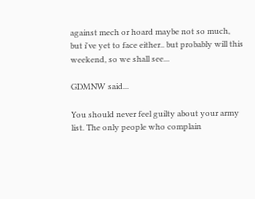against mech or hoard maybe not so much, but i've yet to face either.. but probably will this weekend, so we shall see...

GDMNW said...

You should never feel guilty about your army list. The only people who complain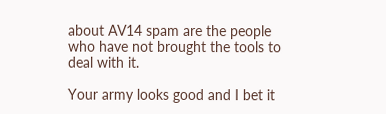about AV14 spam are the people who have not brought the tools to deal with it.

Your army looks good and I bet it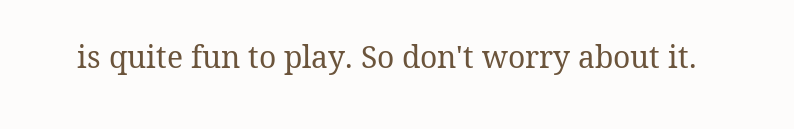is quite fun to play. So don't worry about it.